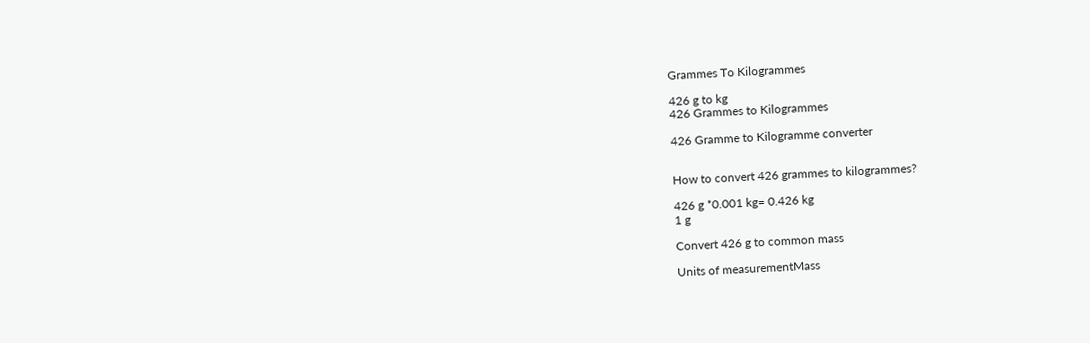Grammes To Kilogrammes

426 g to kg
426 Grammes to Kilogrammes

426 Gramme to Kilogramme converter


How to convert 426 grammes to kilogrammes?

426 g *0.001 kg= 0.426 kg
1 g

Convert 426 g to common mass

Units of measurementMass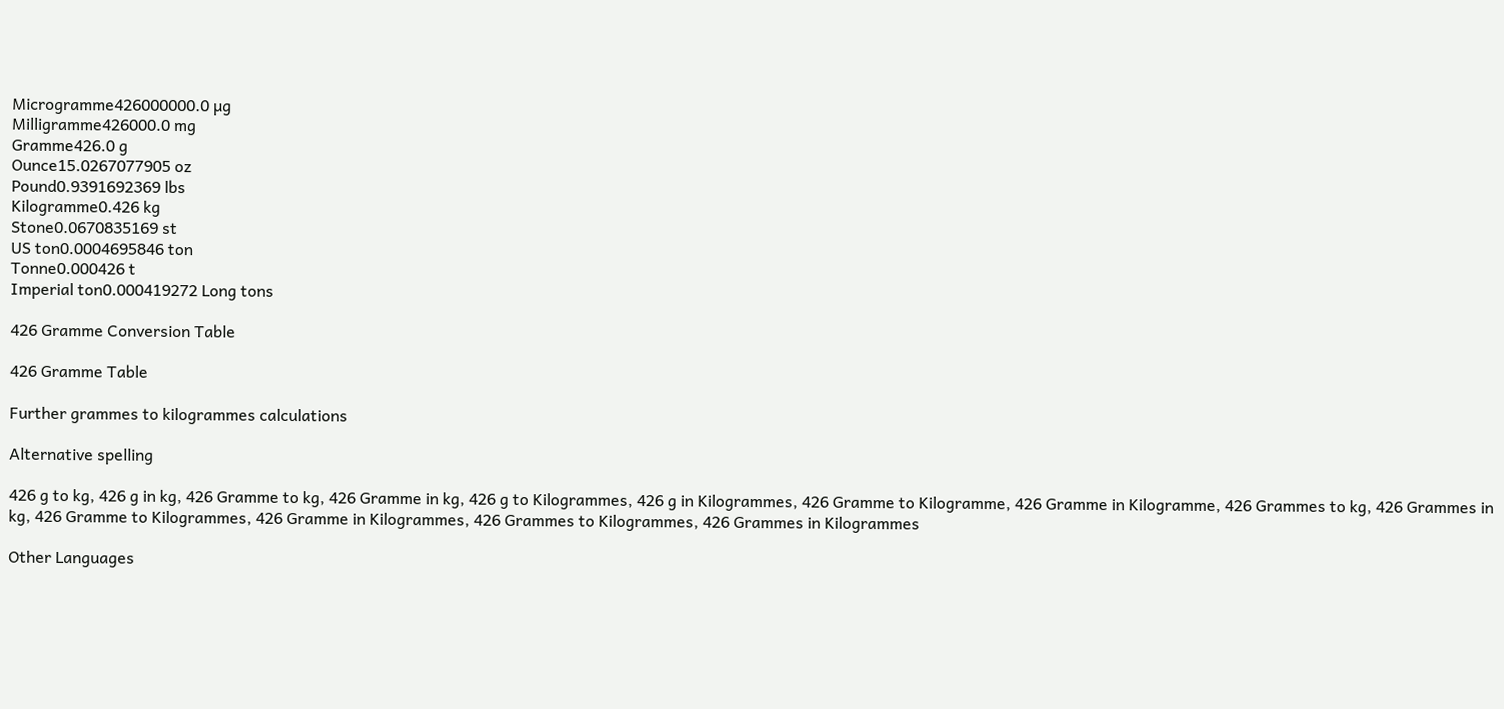Microgramme426000000.0 µg
Milligramme426000.0 mg
Gramme426.0 g
Ounce15.0267077905 oz
Pound0.9391692369 lbs
Kilogramme0.426 kg
Stone0.0670835169 st
US ton0.0004695846 ton
Tonne0.000426 t
Imperial ton0.000419272 Long tons

426 Gramme Conversion Table

426 Gramme Table

Further grammes to kilogrammes calculations

Alternative spelling

426 g to kg, 426 g in kg, 426 Gramme to kg, 426 Gramme in kg, 426 g to Kilogrammes, 426 g in Kilogrammes, 426 Gramme to Kilogramme, 426 Gramme in Kilogramme, 426 Grammes to kg, 426 Grammes in kg, 426 Gramme to Kilogrammes, 426 Gramme in Kilogrammes, 426 Grammes to Kilogrammes, 426 Grammes in Kilogrammes

Other Languages